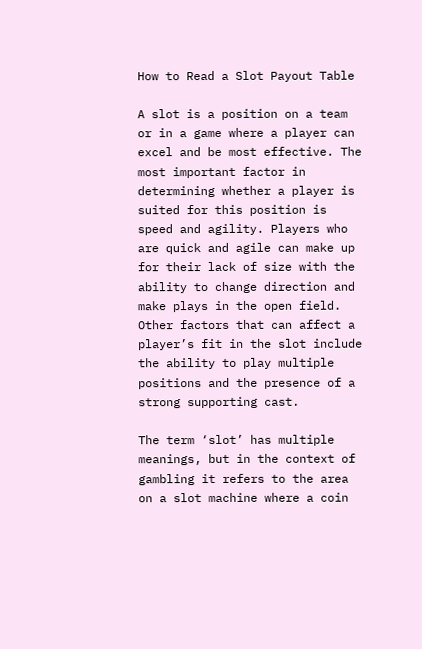How to Read a Slot Payout Table

A slot is a position on a team or in a game where a player can excel and be most effective. The most important factor in determining whether a player is suited for this position is speed and agility. Players who are quick and agile can make up for their lack of size with the ability to change direction and make plays in the open field. Other factors that can affect a player’s fit in the slot include the ability to play multiple positions and the presence of a strong supporting cast.

The term ‘slot’ has multiple meanings, but in the context of gambling it refers to the area on a slot machine where a coin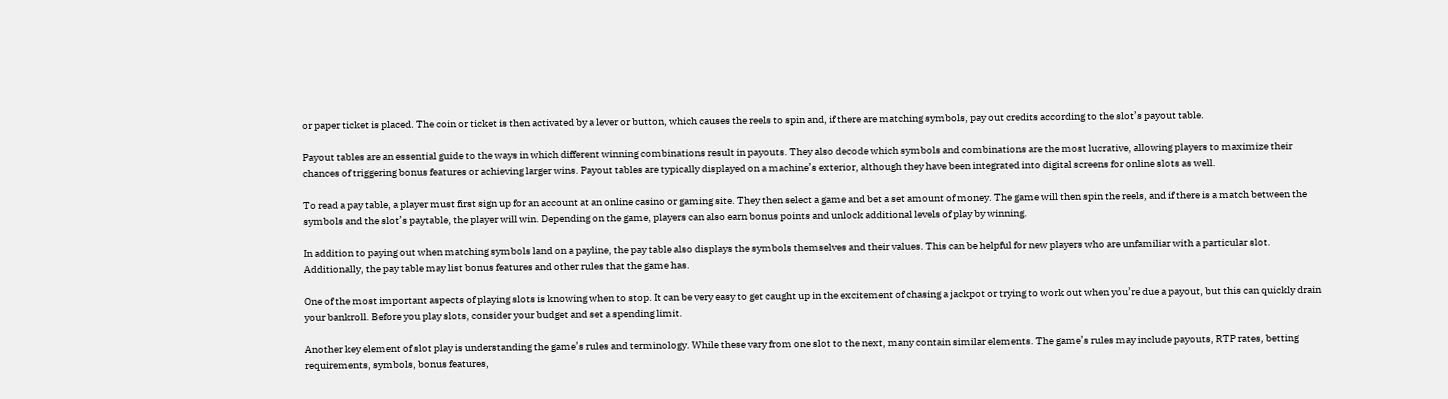or paper ticket is placed. The coin or ticket is then activated by a lever or button, which causes the reels to spin and, if there are matching symbols, pay out credits according to the slot’s payout table.

Payout tables are an essential guide to the ways in which different winning combinations result in payouts. They also decode which symbols and combinations are the most lucrative, allowing players to maximize their chances of triggering bonus features or achieving larger wins. Payout tables are typically displayed on a machine’s exterior, although they have been integrated into digital screens for online slots as well.

To read a pay table, a player must first sign up for an account at an online casino or gaming site. They then select a game and bet a set amount of money. The game will then spin the reels, and if there is a match between the symbols and the slot’s paytable, the player will win. Depending on the game, players can also earn bonus points and unlock additional levels of play by winning.

In addition to paying out when matching symbols land on a payline, the pay table also displays the symbols themselves and their values. This can be helpful for new players who are unfamiliar with a particular slot. Additionally, the pay table may list bonus features and other rules that the game has.

One of the most important aspects of playing slots is knowing when to stop. It can be very easy to get caught up in the excitement of chasing a jackpot or trying to work out when you’re due a payout, but this can quickly drain your bankroll. Before you play slots, consider your budget and set a spending limit.

Another key element of slot play is understanding the game’s rules and terminology. While these vary from one slot to the next, many contain similar elements. The game’s rules may include payouts, RTP rates, betting requirements, symbols, bonus features,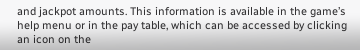and jackpot amounts. This information is available in the game’s help menu or in the pay table, which can be accessed by clicking an icon on the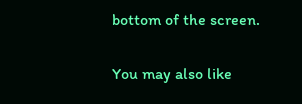bottom of the screen.

You may also like